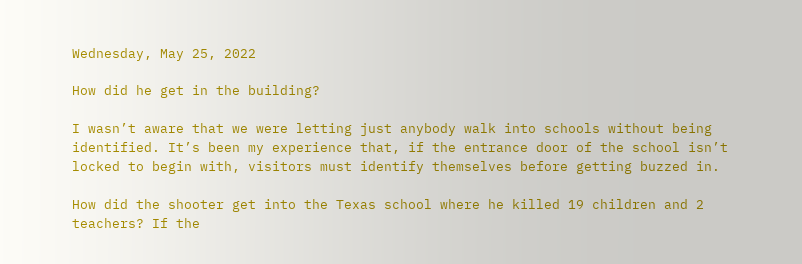Wednesday, May 25, 2022

How did he get in the building?

I wasn’t aware that we were letting just anybody walk into schools without being identified. It’s been my experience that, if the entrance door of the school isn’t locked to begin with, visitors must identify themselves before getting buzzed in.

How did the shooter get into the Texas school where he killed 19 children and 2 teachers? If the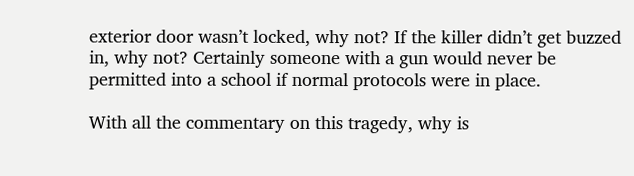exterior door wasn’t locked, why not? If the killer didn’t get buzzed in, why not? Certainly someone with a gun would never be permitted into a school if normal protocols were in place.

With all the commentary on this tragedy, why is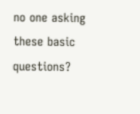no one asking these basic questions?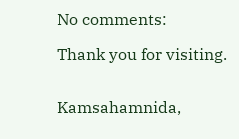No comments:

Thank you for visiting.


Kamsahamnida,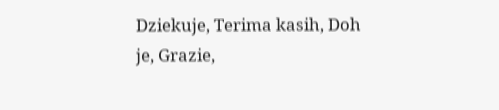Dziekuje, Terima kasih, Doh je, Grazie,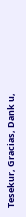Tesekur, Gracias, Dank u,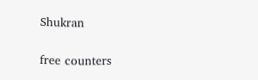Shukran

free counters